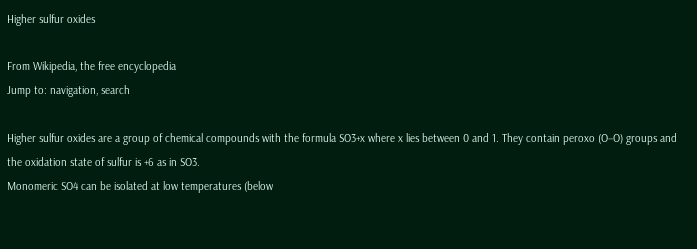Higher sulfur oxides

From Wikipedia, the free encyclopedia
Jump to: navigation, search

Higher sulfur oxides are a group of chemical compounds with the formula SO3+x where x lies between 0 and 1. They contain peroxo (O−O) groups and the oxidation state of sulfur is +6 as in SO3.
Monomeric SO4 can be isolated at low temperatures (below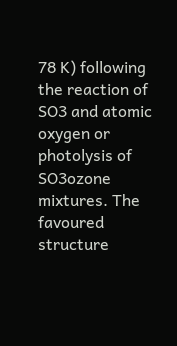78 K) following the reaction of SO3 and atomic oxygen or photolysis of SO3ozone mixtures. The favoured structure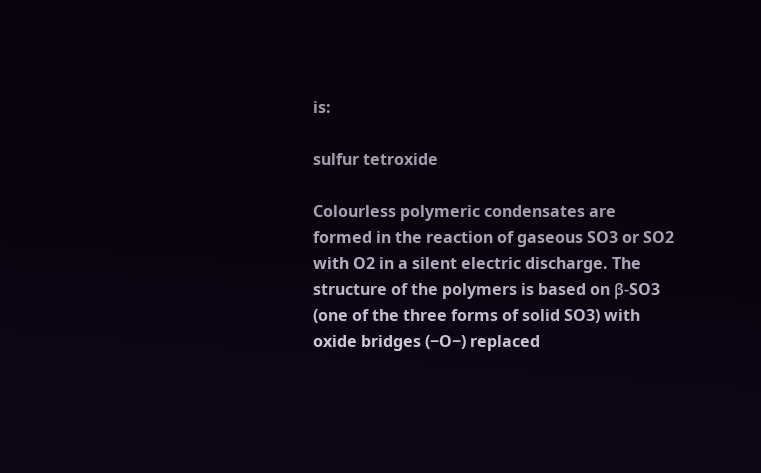is:

sulfur tetroxide

Colourless polymeric condensates are formed in the reaction of gaseous SO3 or SO2 with O2 in a silent electric discharge. The structure of the polymers is based on β-SO3 (one of the three forms of solid SO3) with oxide bridges (−O−) replaced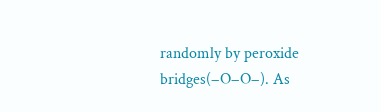randomly by peroxide bridges(−O−O−). As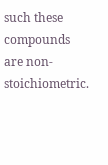such these compounds are non-stoichiometric.